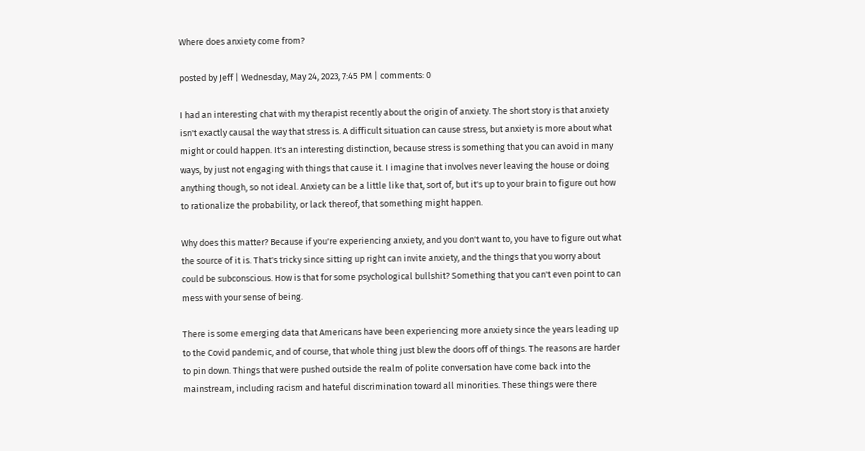Where does anxiety come from?

posted by Jeff | Wednesday, May 24, 2023, 7:45 PM | comments: 0

I had an interesting chat with my therapist recently about the origin of anxiety. The short story is that anxiety isn't exactly causal the way that stress is. A difficult situation can cause stress, but anxiety is more about what might or could happen. It's an interesting distinction, because stress is something that you can avoid in many ways, by just not engaging with things that cause it. I imagine that involves never leaving the house or doing anything though, so not ideal. Anxiety can be a little like that, sort of, but it's up to your brain to figure out how to rationalize the probability, or lack thereof, that something might happen.

Why does this matter? Because if you're experiencing anxiety, and you don't want to, you have to figure out what the source of it is. That's tricky since sitting up right can invite anxiety, and the things that you worry about could be subconscious. How is that for some psychological bullshit? Something that you can't even point to can mess with your sense of being.

There is some emerging data that Americans have been experiencing more anxiety since the years leading up to the Covid pandemic, and of course, that whole thing just blew the doors off of things. The reasons are harder to pin down. Things that were pushed outside the realm of polite conversation have come back into the mainstream, including racism and hateful discrimination toward all minorities. These things were there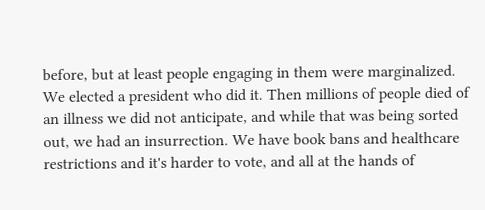before, but at least people engaging in them were marginalized. We elected a president who did it. Then millions of people died of an illness we did not anticipate, and while that was being sorted out, we had an insurrection. We have book bans and healthcare restrictions and it's harder to vote, and all at the hands of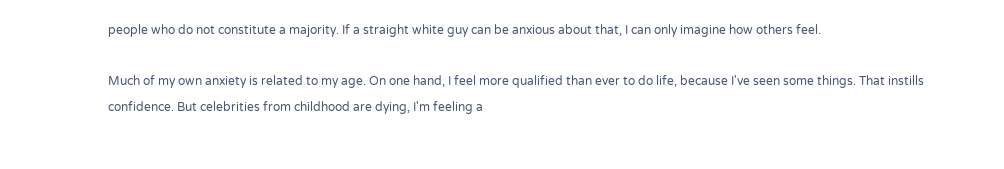people who do not constitute a majority. If a straight white guy can be anxious about that, I can only imagine how others feel.

Much of my own anxiety is related to my age. On one hand, I feel more qualified than ever to do life, because I've seen some things. That instills confidence. But celebrities from childhood are dying, I'm feeling a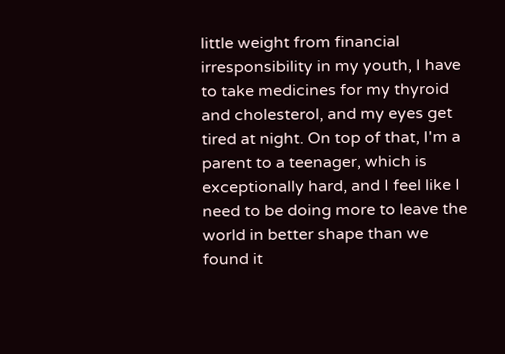little weight from financial irresponsibility in my youth, I have to take medicines for my thyroid and cholesterol, and my eyes get tired at night. On top of that, I'm a parent to a teenager, which is exceptionally hard, and I feel like I need to be doing more to leave the world in better shape than we found it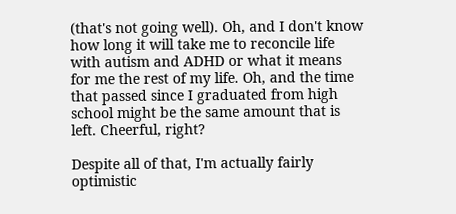(that's not going well). Oh, and I don't know how long it will take me to reconcile life with autism and ADHD or what it means for me the rest of my life. Oh, and the time that passed since I graduated from high school might be the same amount that is left. Cheerful, right?

Despite all of that, I'm actually fairly optimistic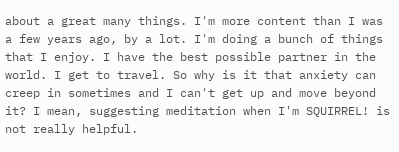about a great many things. I'm more content than I was a few years ago, by a lot. I'm doing a bunch of things that I enjoy. I have the best possible partner in the world. I get to travel. So why is it that anxiety can creep in sometimes and I can't get up and move beyond it? I mean, suggesting meditation when I'm SQUIRREL! is not really helpful.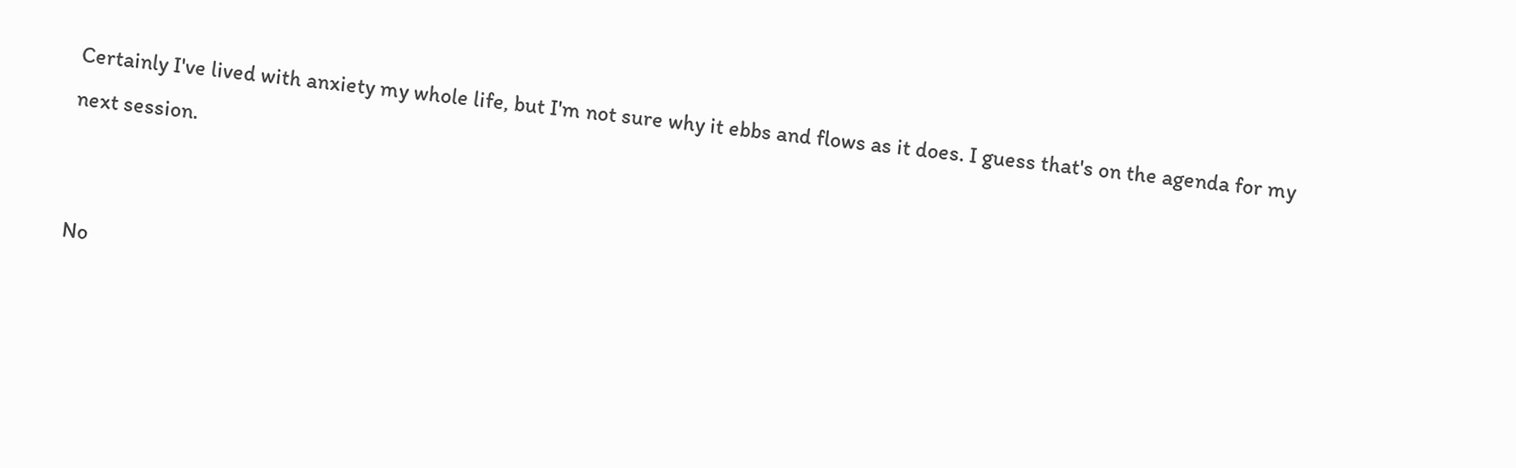Certainly I've lived with anxiety my whole life, but I'm not sure why it ebbs and flows as it does. I guess that's on the agenda for my next session.


No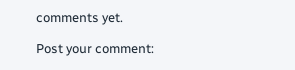comments yet.

Post your comment: